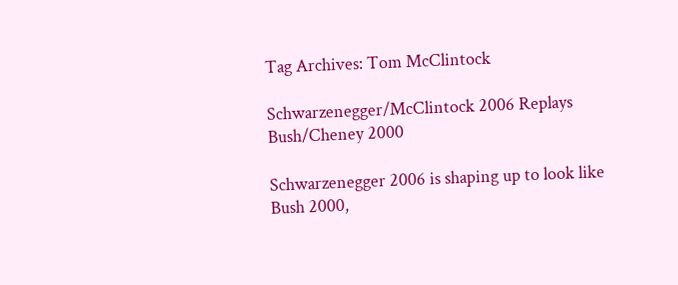Tag Archives: Tom McClintock

Schwarzenegger/McClintock 2006 Replays Bush/Cheney 2000

Schwarzenegger 2006 is shaping up to look like Bush 2000,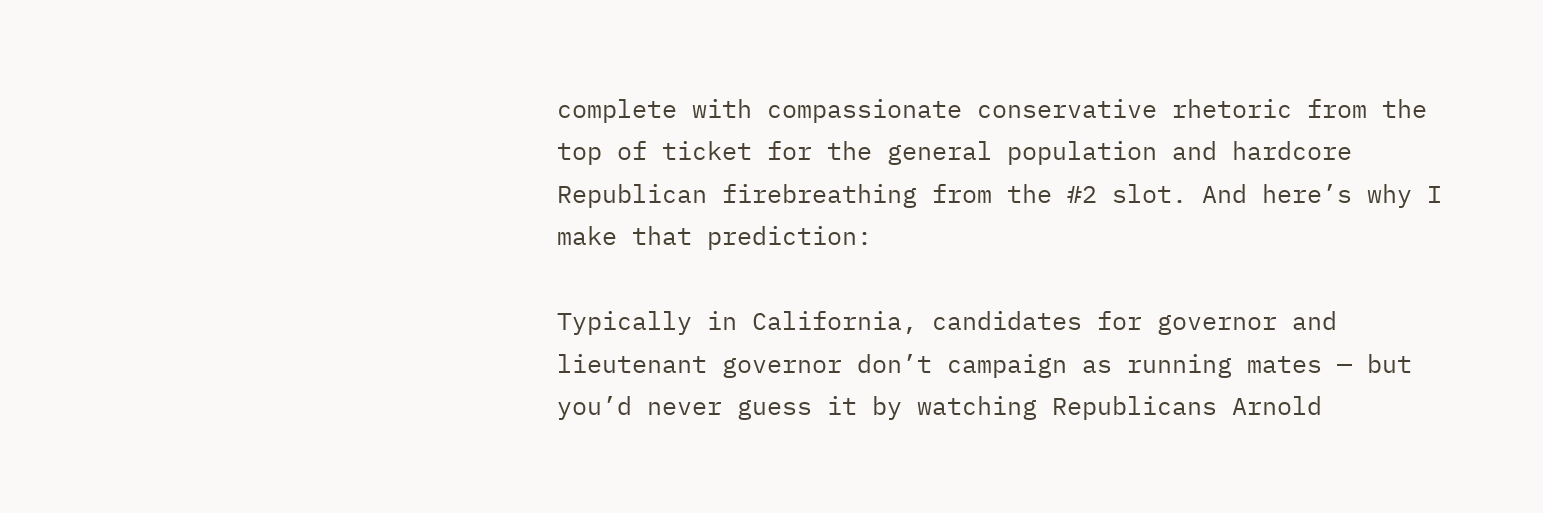complete with compassionate conservative rhetoric from the top of ticket for the general population and hardcore Republican firebreathing from the #2 slot. And here’s why I make that prediction:

Typically in California, candidates for governor and lieutenant governor don’t campaign as running mates — but you’d never guess it by watching Republicans Arnold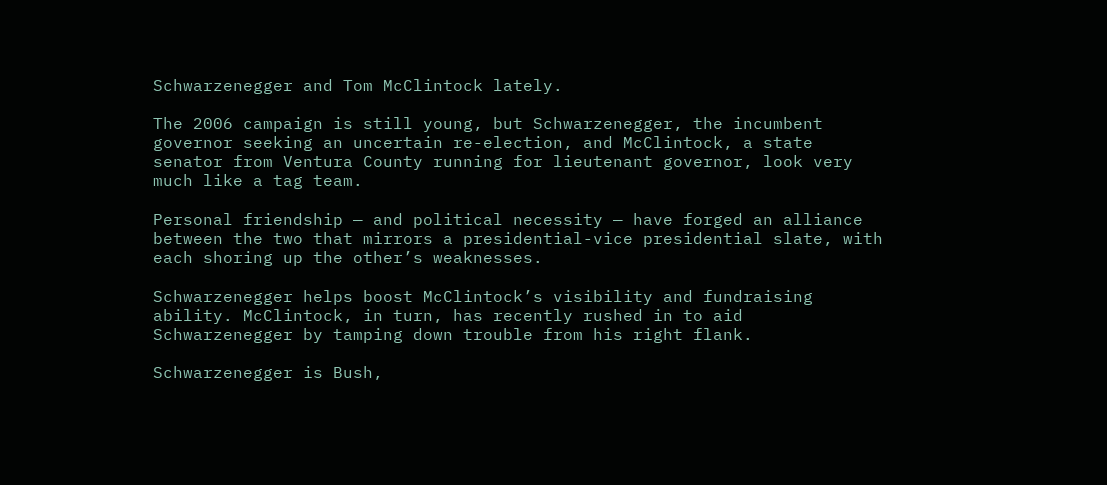Schwarzenegger and Tom McClintock lately.

The 2006 campaign is still young, but Schwarzenegger, the incumbent governor seeking an uncertain re-election, and McClintock, a state senator from Ventura County running for lieutenant governor, look very much like a tag team.

Personal friendship — and political necessity — have forged an alliance between the two that mirrors a presidential-vice presidential slate, with each shoring up the other’s weaknesses.

Schwarzenegger helps boost McClintock’s visibility and fundraising ability. McClintock, in turn, has recently rushed in to aid Schwarzenegger by tamping down trouble from his right flank.

Schwarzenegger is Bush,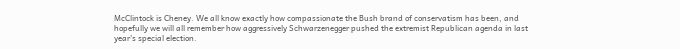McClintock is Cheney. We all know exactly how compassionate the Bush brand of conservatism has been, and hopefully we will all remember how aggressively Schwarzenegger pushed the extremist Republican agenda in last year’s special election.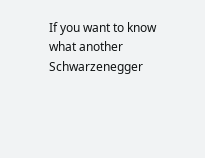If you want to know what another Schwarzenegger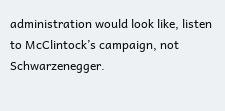administration would look like, listen to McClintock’s campaign, not Schwarzenegger.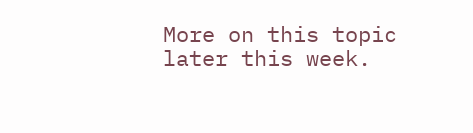More on this topic later this week.